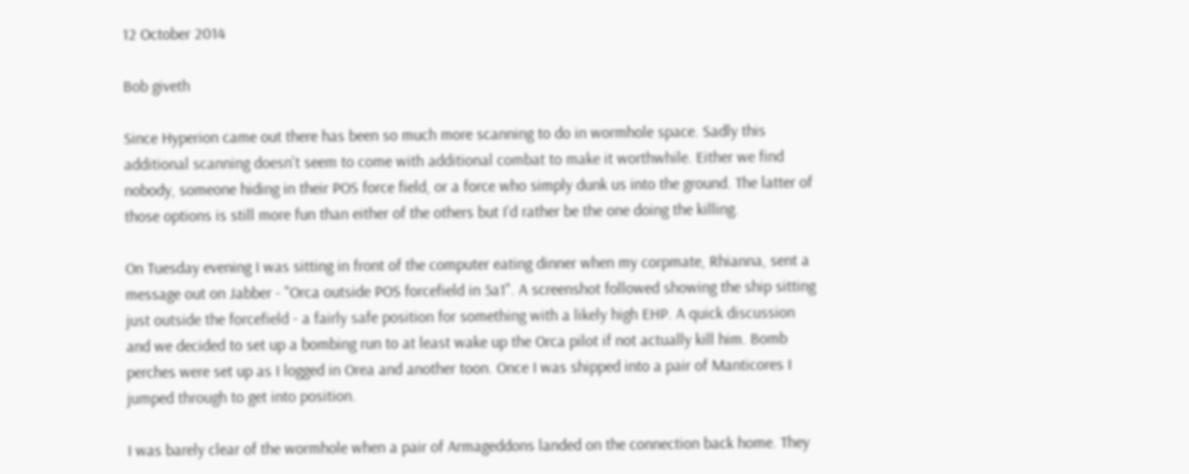12 October 2014

Bob giveth

Since Hyperion came out there has been so much more scanning to do in wormhole space. Sadly this additional scanning doesn't seem to come with additional combat to make it worthwhile. Either we find nobody, someone hiding in their POS force field, or a force who simply dunk us into the ground. The latter of those options is still more fun than either of the others but I'd rather be the one doing the killing.

On Tuesday evening I was sitting in front of the computer eating dinner when my corpmate, Rhianna, sent a message out on Jabber - "Orca outside POS forcefield in 5a1". A screenshot followed showing the ship sitting just outside the forcefield - a fairly safe position for something with a likely high EHP. A quick discussion and we decided to set up a bombing run to at least wake up the Orca pilot if not actually kill him. Bomb perches were set up as I logged in Orea and another toon. Once I was shipped into a pair of Manticores I jumped through to get into position.

I was barely clear of the wormhole when a pair of Armageddons landed on the connection back home. They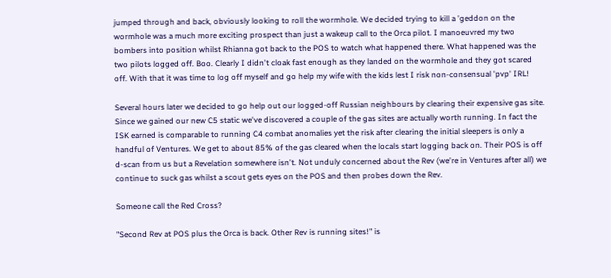jumped through and back, obviously looking to roll the wormhole. We decided trying to kill a 'geddon on the wormhole was a much more exciting prospect than just a wakeup call to the Orca pilot. I manoeuvred my two bombers into position whilst Rhianna got back to the POS to watch what happened there. What happened was the two pilots logged off. Boo. Clearly I didn't cloak fast enough as they landed on the wormhole and they got scared off. With that it was time to log off myself and go help my wife with the kids lest I risk non-consensual 'pvp' IRL!

Several hours later we decided to go help out our logged-off Russian neighbours by clearing their expensive gas site. Since we gained our new C5 static we've discovered a couple of the gas sites are actually worth running. In fact the ISK earned is comparable to running C4 combat anomalies yet the risk after clearing the initial sleepers is only a handful of Ventures. We get to about 85% of the gas cleared when the locals start logging back on. Their POS is off d-scan from us but a Revelation somewhere isn't. Not unduly concerned about the Rev (we're in Ventures after all) we continue to suck gas whilst a scout gets eyes on the POS and then probes down the Rev.

Someone call the Red Cross?

"Second Rev at POS plus the Orca is back. Other Rev is running sites!" is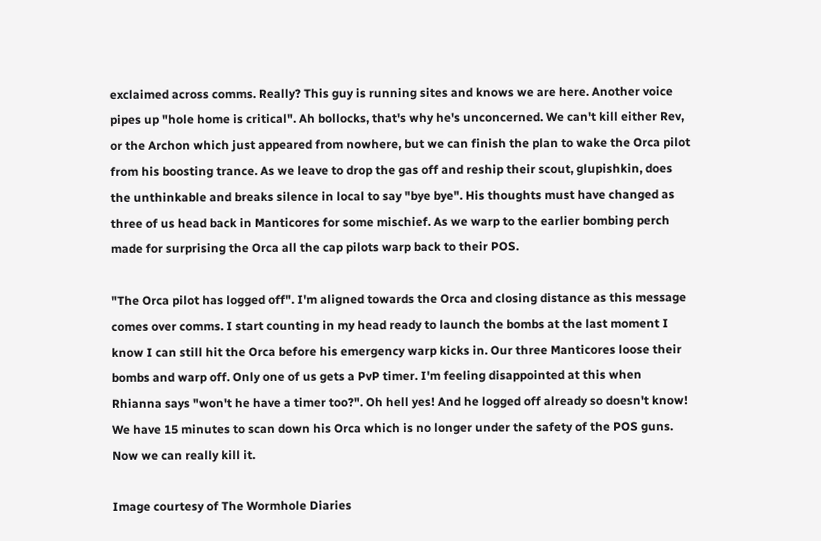exclaimed across comms. Really? This guy is running sites and knows we are here. Another voice pipes up "hole home is critical". Ah bollocks, that's why he's unconcerned. We can't kill either Rev, or the Archon which just appeared from nowhere, but we can finish the plan to wake the Orca pilot from his boosting trance. As we leave to drop the gas off and reship their scout, glupishkin, does the unthinkable and breaks silence in local to say "bye bye". His thoughts must have changed as three of us head back in Manticores for some mischief. As we warp to the earlier bombing perch made for surprising the Orca all the cap pilots warp back to their POS.

"The Orca pilot has logged off". I'm aligned towards the Orca and closing distance as this message comes over comms. I start counting in my head ready to launch the bombs at the last moment I know I can still hit the Orca before his emergency warp kicks in. Our three Manticores loose their bombs and warp off. Only one of us gets a PvP timer. I'm feeling disappointed at this when Rhianna says "won't he have a timer too?". Oh hell yes! And he logged off already so doesn't know! We have 15 minutes to scan down his Orca which is no longer under the safety of the POS guns. Now we can really kill it.

Image courtesy of The Wormhole Diaries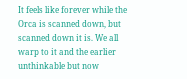It feels like forever while the Orca is scanned down, but scanned down it is. We all warp to it and the earlier unthinkable but now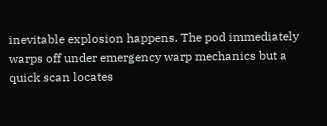inevitable explosion happens. The pod immediately warps off under emergency warp mechanics but a quick scan locates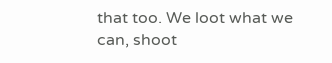that too. We loot what we can, shoot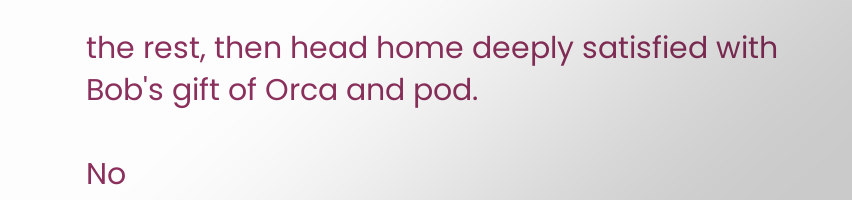the rest, then head home deeply satisfied with Bob's gift of Orca and pod.

No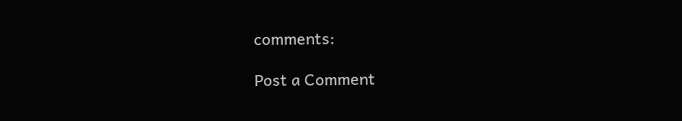comments:

Post a Comment